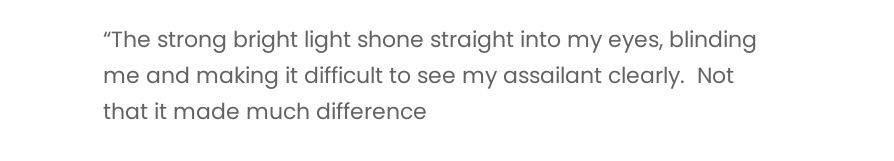“The strong bright light shone straight into my eyes, blinding me and making it difficult to see my assailant clearly.  Not that it made much difference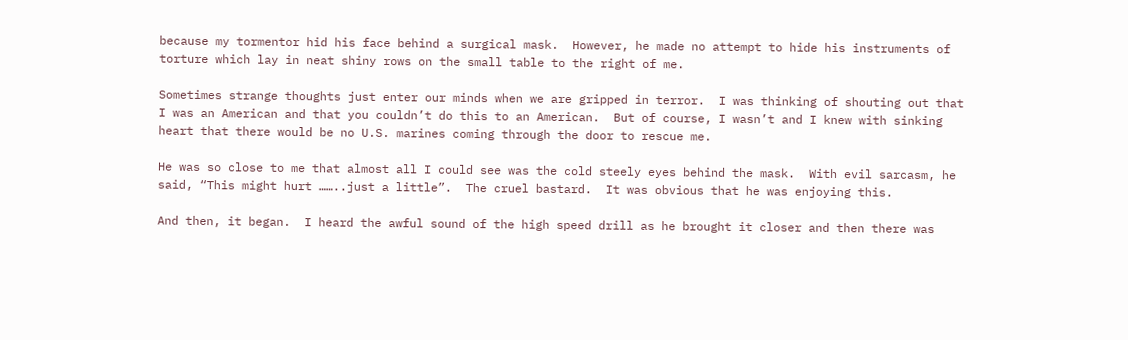because my tormentor hid his face behind a surgical mask.  However, he made no attempt to hide his instruments of torture which lay in neat shiny rows on the small table to the right of me.

Sometimes strange thoughts just enter our minds when we are gripped in terror.  I was thinking of shouting out that I was an American and that you couldn’t do this to an American.  But of course, I wasn’t and I knew with sinking heart that there would be no U.S. marines coming through the door to rescue me.

He was so close to me that almost all I could see was the cold steely eyes behind the mask.  With evil sarcasm, he said, “This might hurt ……..just a little”.  The cruel bastard.  It was obvious that he was enjoying this.

And then, it began.  I heard the awful sound of the high speed drill as he brought it closer and then there was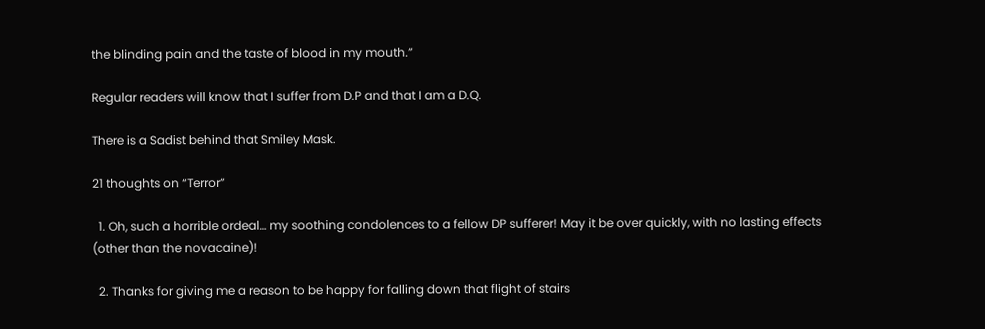the blinding pain and the taste of blood in my mouth.”

Regular readers will know that I suffer from D.P and that I am a D.Q.

There is a Sadist behind that Smiley Mask.

21 thoughts on “Terror”

  1. Oh, such a horrible ordeal… my soothing condolences to a fellow DP sufferer! May it be over quickly, with no lasting effects (other than the novacaine)!

  2. Thanks for giving me a reason to be happy for falling down that flight of stairs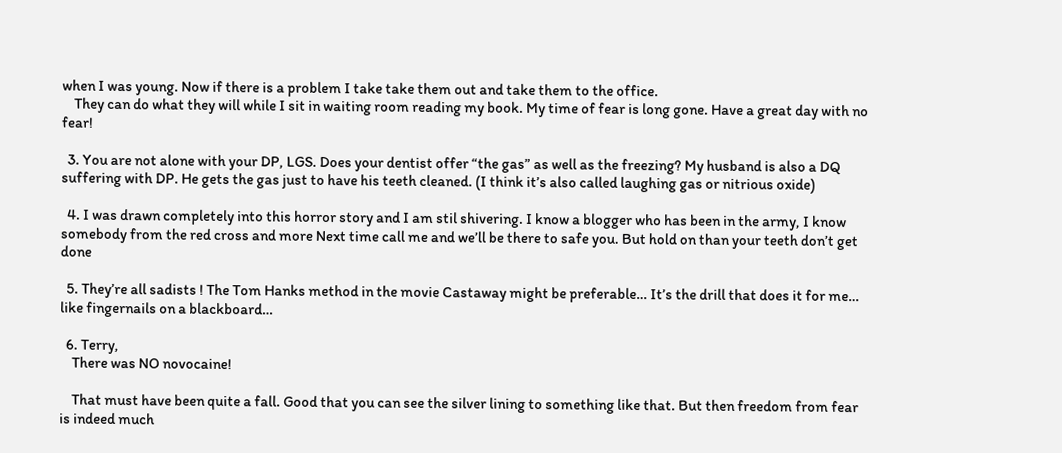when I was young. Now if there is a problem I take take them out and take them to the office.
    They can do what they will while I sit in waiting room reading my book. My time of fear is long gone. Have a great day with no fear!

  3. You are not alone with your DP, LGS. Does your dentist offer “the gas” as well as the freezing? My husband is also a DQ suffering with DP. He gets the gas just to have his teeth cleaned. (I think it’s also called laughing gas or nitrious oxide)

  4. I was drawn completely into this horror story and I am stil shivering. I know a blogger who has been in the army, I know somebody from the red cross and more Next time call me and we’ll be there to safe you. But hold on than your teeth don’t get done

  5. They’re all sadists ! The Tom Hanks method in the movie Castaway might be preferable… It’s the drill that does it for me… like fingernails on a blackboard…

  6. Terry,
    There was NO novocaine!

    That must have been quite a fall. Good that you can see the silver lining to something like that. But then freedom from fear is indeed much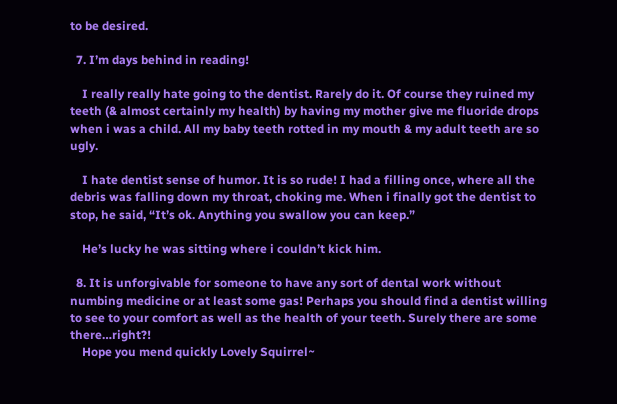to be desired.

  7. I’m days behind in reading!

    I really really hate going to the dentist. Rarely do it. Of course they ruined my teeth (& almost certainly my health) by having my mother give me fluoride drops when i was a child. All my baby teeth rotted in my mouth & my adult teeth are so ugly.

    I hate dentist sense of humor. It is so rude! I had a filling once, where all the debris was falling down my throat, choking me. When i finally got the dentist to stop, he said, “It’s ok. Anything you swallow you can keep.”

    He’s lucky he was sitting where i couldn’t kick him.

  8. It is unforgivable for someone to have any sort of dental work without numbing medicine or at least some gas! Perhaps you should find a dentist willing to see to your comfort as well as the health of your teeth. Surely there are some there…right?!
    Hope you mend quickly Lovely Squirrel~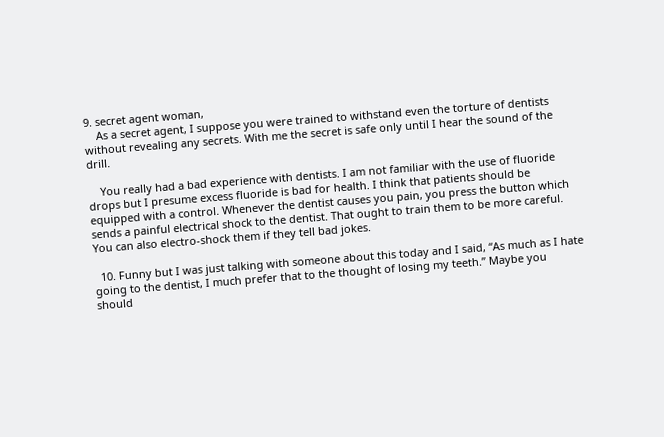9. secret agent woman,
    As a secret agent, I suppose you were trained to withstand even the torture of dentists without revealing any secrets. With me the secret is safe only until I hear the sound of the drill.

    You really had a bad experience with dentists. I am not familiar with the use of fluoride drops but I presume excess fluoride is bad for health. I think that patients should be equipped with a control. Whenever the dentist causes you pain, you press the button which sends a painful electrical shock to the dentist. That ought to train them to be more careful. You can also electro-shock them if they tell bad jokes.

  10. Funny but I was just talking with someone about this today and I said, “As much as I hate going to the dentist, I much prefer that to the thought of losing my teeth.” Maybe you should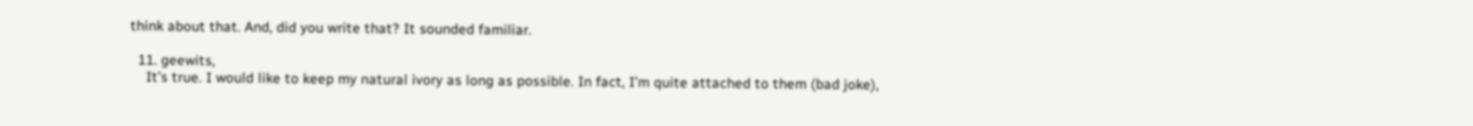think about that. And, did you write that? It sounded familiar.

  11. geewits,
    It’s true. I would like to keep my natural ivory as long as possible. In fact, I’m quite attached to them (bad joke),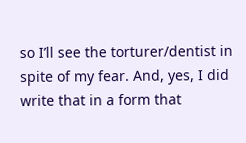so I’ll see the torturer/dentist in spite of my fear. And, yes, I did write that in a form that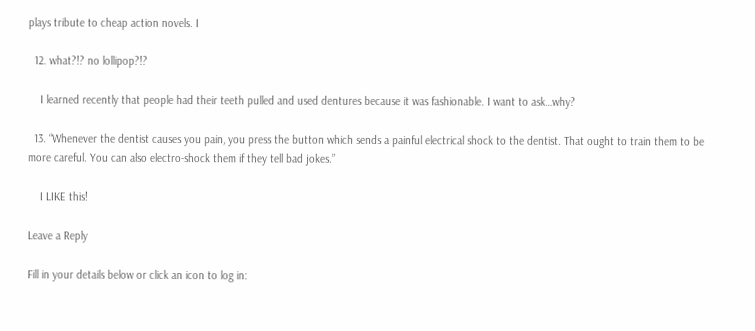plays tribute to cheap action novels. I

  12. what?!? no lollipop?!?

    I learned recently that people had their teeth pulled and used dentures because it was fashionable. I want to ask…why?

  13. “Whenever the dentist causes you pain, you press the button which sends a painful electrical shock to the dentist. That ought to train them to be more careful. You can also electro-shock them if they tell bad jokes.”

    I LIKE this!

Leave a Reply

Fill in your details below or click an icon to log in: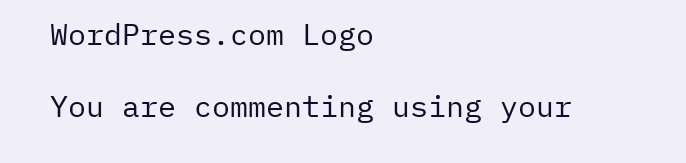WordPress.com Logo

You are commenting using your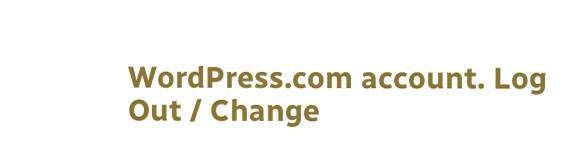WordPress.com account. Log Out / Change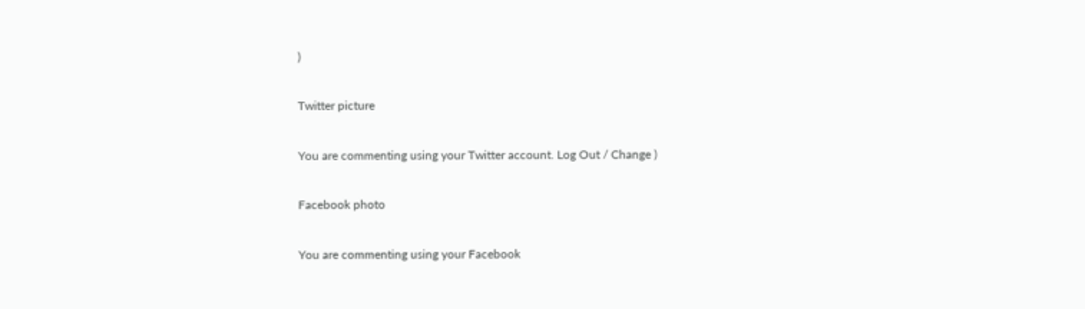)

Twitter picture

You are commenting using your Twitter account. Log Out / Change )

Facebook photo

You are commenting using your Facebook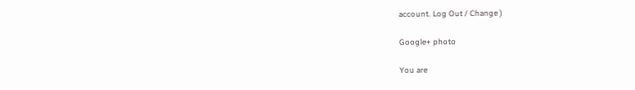account. Log Out / Change )

Google+ photo

You are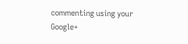commenting using your Google+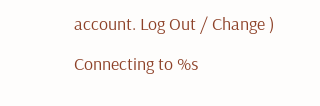account. Log Out / Change )

Connecting to %s